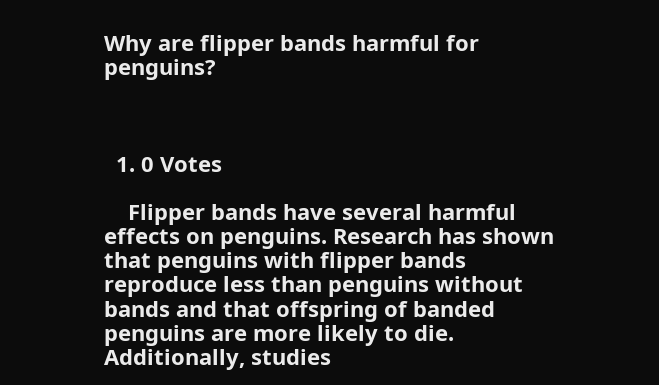Why are flipper bands harmful for penguins?



  1. 0 Votes

    Flipper bands have several harmful effects on penguins. Research has shown that penguins with flipper bands reproduce less than penguins without bands and that offspring of banded penguins are more likely to die. Additionally, studies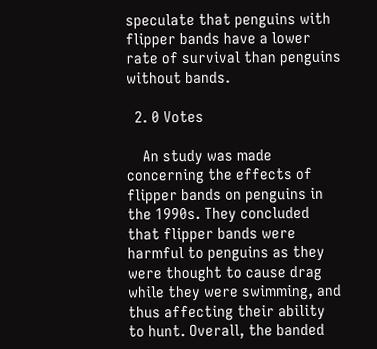speculate that penguins with flipper bands have a lower rate of survival than penguins without bands.

  2. 0 Votes

    An study was made concerning the effects of flipper bands on penguins in the 1990s. They concluded that flipper bands were harmful to penguins as they were thought to cause drag while they were swimming, and thus affecting their ability to hunt. Overall, the banded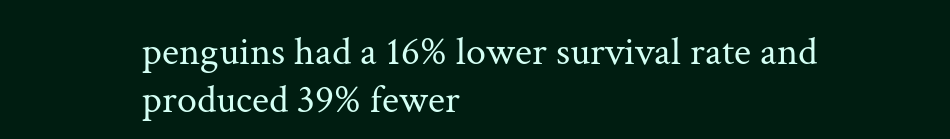penguins had a 16% lower survival rate and produced 39% fewer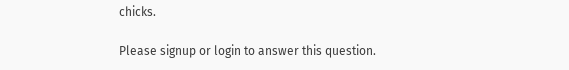chicks.

Please signup or login to answer this question.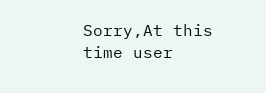Sorry,At this time user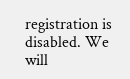registration is disabled. We will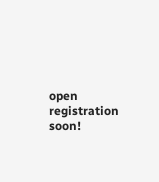open registration soon!